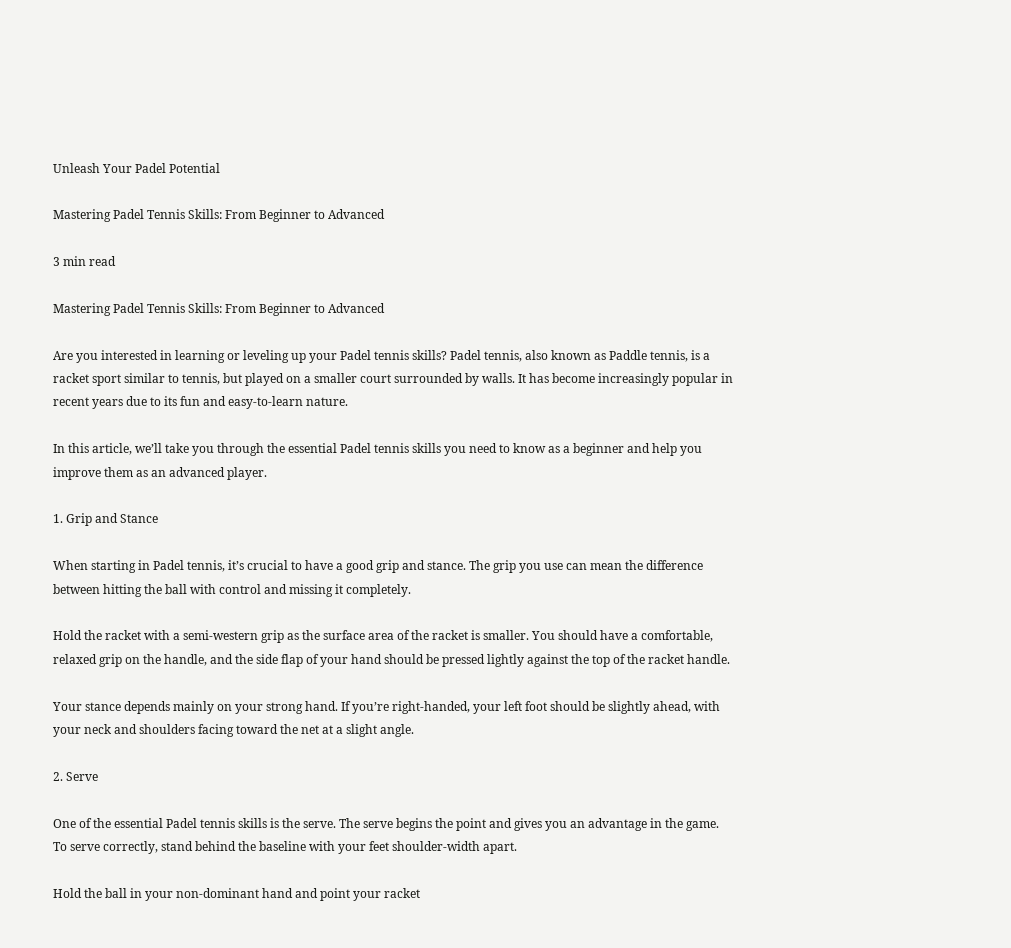Unleash Your Padel Potential

Mastering Padel Tennis Skills: From Beginner to Advanced

3 min read

Mastering Padel Tennis Skills: From Beginner to Advanced

Are you interested in learning or leveling up your Padel tennis skills? Padel tennis, also known as Paddle tennis, is a racket sport similar to tennis, but played on a smaller court surrounded by walls. It has become increasingly popular in recent years due to its fun and easy-to-learn nature.

In this article, we’ll take you through the essential Padel tennis skills you need to know as a beginner and help you improve them as an advanced player.

1. Grip and Stance

When starting in Padel tennis, it’s crucial to have a good grip and stance. The grip you use can mean the difference between hitting the ball with control and missing it completely.

Hold the racket with a semi-western grip as the surface area of the racket is smaller. You should have a comfortable, relaxed grip on the handle, and the side flap of your hand should be pressed lightly against the top of the racket handle.

Your stance depends mainly on your strong hand. If you’re right-handed, your left foot should be slightly ahead, with your neck and shoulders facing toward the net at a slight angle.

2. Serve

One of the essential Padel tennis skills is the serve. The serve begins the point and gives you an advantage in the game. To serve correctly, stand behind the baseline with your feet shoulder-width apart.

Hold the ball in your non-dominant hand and point your racket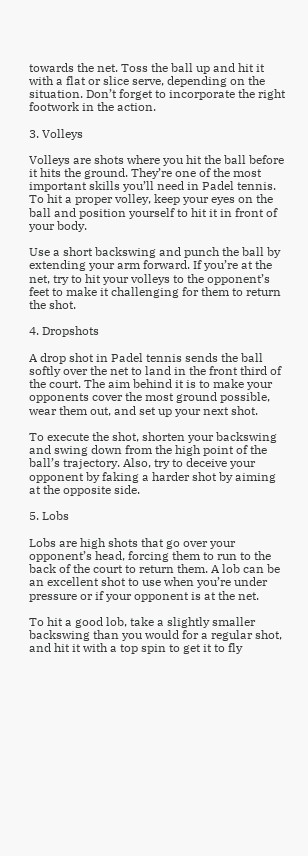towards the net. Toss the ball up and hit it with a flat or slice serve, depending on the situation. Don’t forget to incorporate the right footwork in the action.

3. Volleys

Volleys are shots where you hit the ball before it hits the ground. They’re one of the most important skills you’ll need in Padel tennis. To hit a proper volley, keep your eyes on the ball and position yourself to hit it in front of your body.

Use a short backswing and punch the ball by extending your arm forward. If you’re at the net, try to hit your volleys to the opponent’s feet to make it challenging for them to return the shot.

4. Dropshots

A drop shot in Padel tennis sends the ball softly over the net to land in the front third of the court. The aim behind it is to make your opponents cover the most ground possible, wear them out, and set up your next shot.

To execute the shot, shorten your backswing and swing down from the high point of the ball’s trajectory. Also, try to deceive your opponent by faking a harder shot by aiming at the opposite side.

5. Lobs

Lobs are high shots that go over your opponent’s head, forcing them to run to the back of the court to return them. A lob can be an excellent shot to use when you’re under pressure or if your opponent is at the net.

To hit a good lob, take a slightly smaller backswing than you would for a regular shot, and hit it with a top spin to get it to fly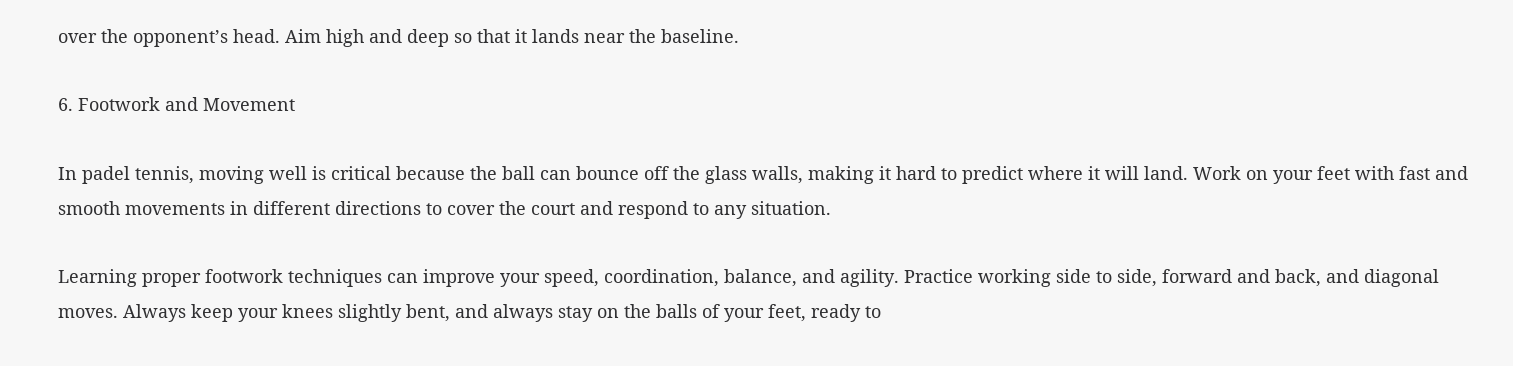over the opponent’s head. Aim high and deep so that it lands near the baseline.

6. Footwork and Movement

In padel tennis, moving well is critical because the ball can bounce off the glass walls, making it hard to predict where it will land. Work on your feet with fast and smooth movements in different directions to cover the court and respond to any situation.

Learning proper footwork techniques can improve your speed, coordination, balance, and agility. Practice working side to side, forward and back, and diagonal moves. Always keep your knees slightly bent, and always stay on the balls of your feet, ready to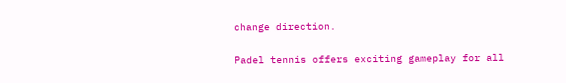change direction.


Padel tennis offers exciting gameplay for all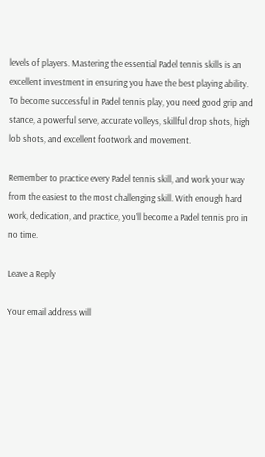levels of players. Mastering the essential Padel tennis skills is an excellent investment in ensuring you have the best playing ability. To become successful in Padel tennis play, you need good grip and stance, a powerful serve, accurate volleys, skillful drop shots, high lob shots, and excellent footwork and movement.

Remember to practice every Padel tennis skill, and work your way from the easiest to the most challenging skill. With enough hard work, dedication, and practice, you’ll become a Padel tennis pro in no time.

Leave a Reply

Your email address will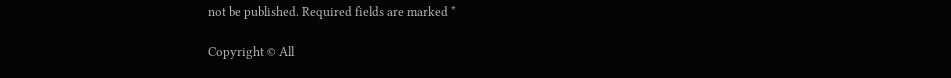not be published. Required fields are marked *

Copyright © All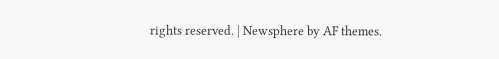rights reserved. | Newsphere by AF themes.